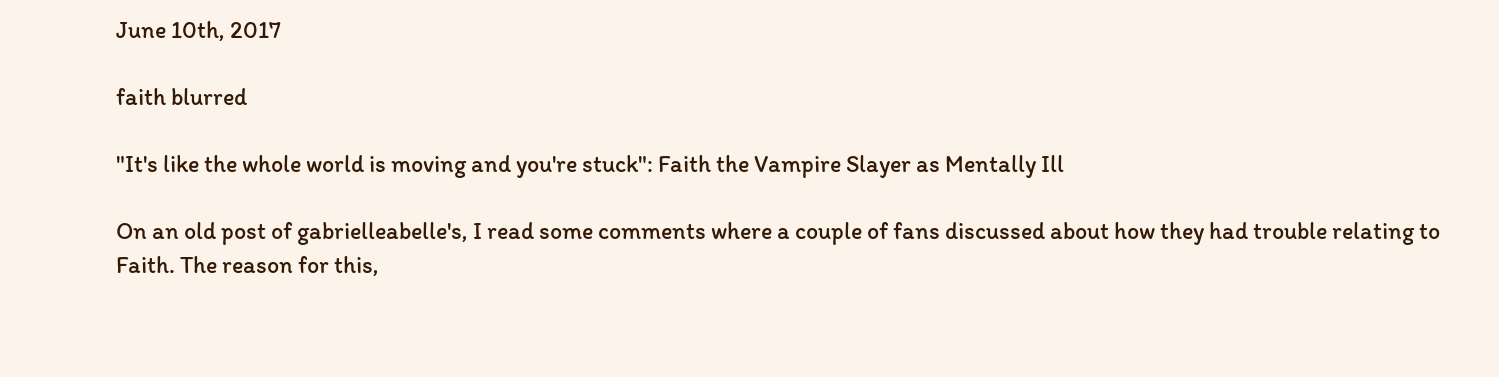June 10th, 2017

faith blurred

"It's like the whole world is moving and you're stuck": Faith the Vampire Slayer as Mentally Ill

On an old post of gabrielleabelle's, I read some comments where a couple of fans discussed about how they had trouble relating to Faith. The reason for this,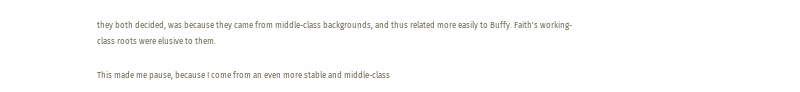they both decided, was because they came from middle-class backgrounds, and thus related more easily to Buffy. Faith's working-class roots were elusive to them.

This made me pause, because I come from an even more stable and middle-class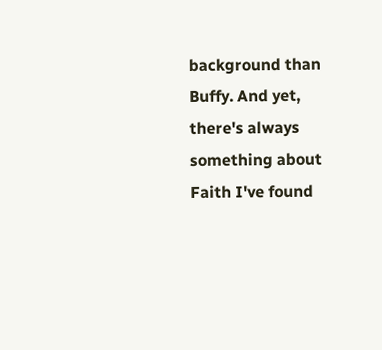background than Buffy. And yet, there's always something about Faith I've found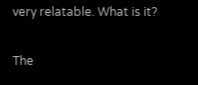very relatable. What is it?

The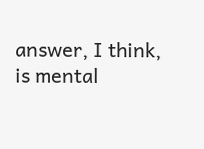answer, I think, is mental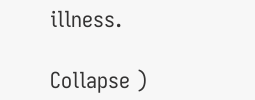illness.

Collapse )